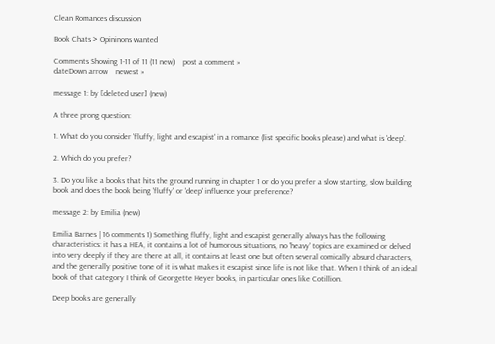Clean Romances discussion

Book Chats > Opininons wanted

Comments Showing 1-11 of 11 (11 new)    post a comment »
dateDown arrow    newest »

message 1: by [deleted user] (new)

A three prong question:

1. What do you consider 'fluffy, light and escapist' in a romance (list specific books please) and what is 'deep'.

2. Which do you prefer?

3. Do you like a books that hits the ground running in chapter 1 or do you prefer a slow starting, slow building book and does the book being 'fluffy' or 'deep' influence your preference?

message 2: by Emilia (new)

Emilia Barnes | 16 comments 1) Something fluffy, light and escapist generally always has the following characteristics: it has a HEA, it contains a lot of humorous situations, no 'heavy' topics are examined or delved into very deeply if they are there at all, it contains at least one but often several comically absurd characters, and the generally positive tone of it is what makes it escapist since life is not like that. When I think of an ideal book of that category I think of Georgette Heyer books, in particular ones like Cotillion.

Deep books are generally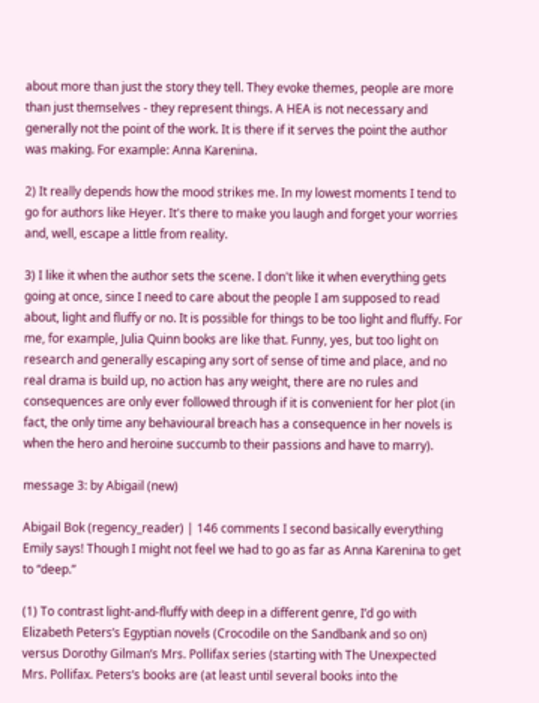about more than just the story they tell. They evoke themes, people are more than just themselves - they represent things. A HEA is not necessary and generally not the point of the work. It is there if it serves the point the author was making. For example: Anna Karenina.

2) It really depends how the mood strikes me. In my lowest moments I tend to go for authors like Heyer. It's there to make you laugh and forget your worries and, well, escape a little from reality.

3) I like it when the author sets the scene. I don't like it when everything gets going at once, since I need to care about the people I am supposed to read about, light and fluffy or no. It is possible for things to be too light and fluffy. For me, for example, Julia Quinn books are like that. Funny, yes, but too light on research and generally escaping any sort of sense of time and place, and no real drama is build up, no action has any weight, there are no rules and consequences are only ever followed through if it is convenient for her plot (in fact, the only time any behavioural breach has a consequence in her novels is when the hero and heroine succumb to their passions and have to marry).

message 3: by Abigail (new)

Abigail Bok (regency_reader) | 146 comments I second basically everything Emily says! Though I might not feel we had to go as far as Anna Karenina to get to “deep.”

(1) To contrast light-and-fluffy with deep in a different genre, I’d go with Elizabeth Peters’s Egyptian novels (Crocodile on the Sandbank and so on) versus Dorothy Gilman’s Mrs. Pollifax series (starting with The Unexpected Mrs. Pollifax. Peters’s books are (at least until several books into the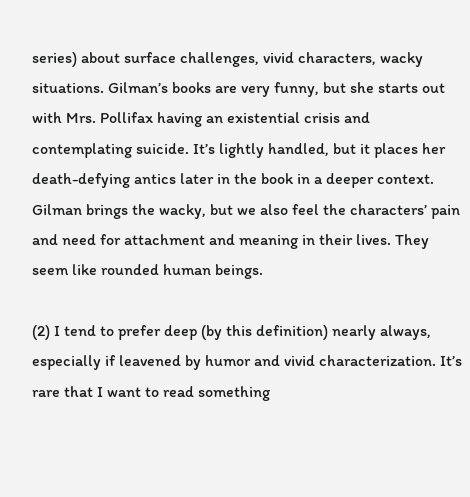series) about surface challenges, vivid characters, wacky situations. Gilman’s books are very funny, but she starts out with Mrs. Pollifax having an existential crisis and contemplating suicide. It’s lightly handled, but it places her death-defying antics later in the book in a deeper context. Gilman brings the wacky, but we also feel the characters’ pain and need for attachment and meaning in their lives. They seem like rounded human beings.

(2) I tend to prefer deep (by this definition) nearly always, especially if leavened by humor and vivid characterization. It’s rare that I want to read something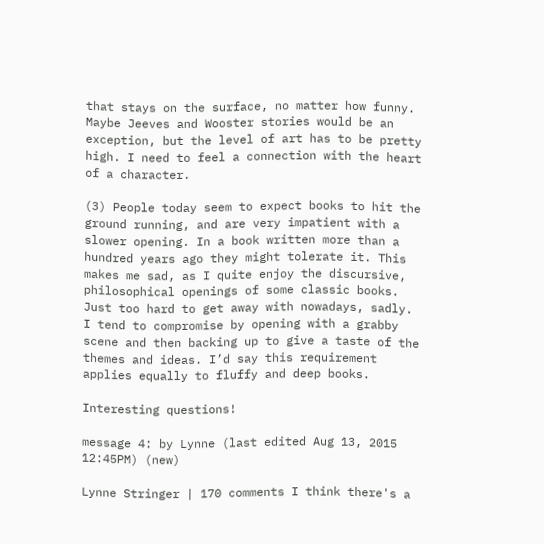that stays on the surface, no matter how funny. Maybe Jeeves and Wooster stories would be an exception, but the level of art has to be pretty high. I need to feel a connection with the heart of a character.

(3) People today seem to expect books to hit the ground running, and are very impatient with a slower opening. In a book written more than a hundred years ago they might tolerate it. This makes me sad, as I quite enjoy the discursive, philosophical openings of some classic books. Just too hard to get away with nowadays, sadly. I tend to compromise by opening with a grabby scene and then backing up to give a taste of the themes and ideas. I’d say this requirement applies equally to fluffy and deep books.

Interesting questions!

message 4: by Lynne (last edited Aug 13, 2015 12:45PM) (new)

Lynne Stringer | 170 comments I think there's a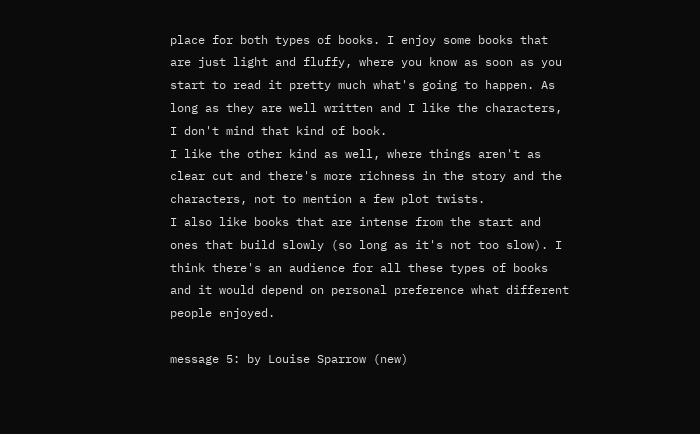place for both types of books. I enjoy some books that are just light and fluffy, where you know as soon as you start to read it pretty much what's going to happen. As long as they are well written and I like the characters, I don't mind that kind of book.
I like the other kind as well, where things aren't as clear cut and there's more richness in the story and the characters, not to mention a few plot twists.
I also like books that are intense from the start and ones that build slowly (so long as it's not too slow). I think there's an audience for all these types of books and it would depend on personal preference what different people enjoyed.

message 5: by Louise Sparrow (new)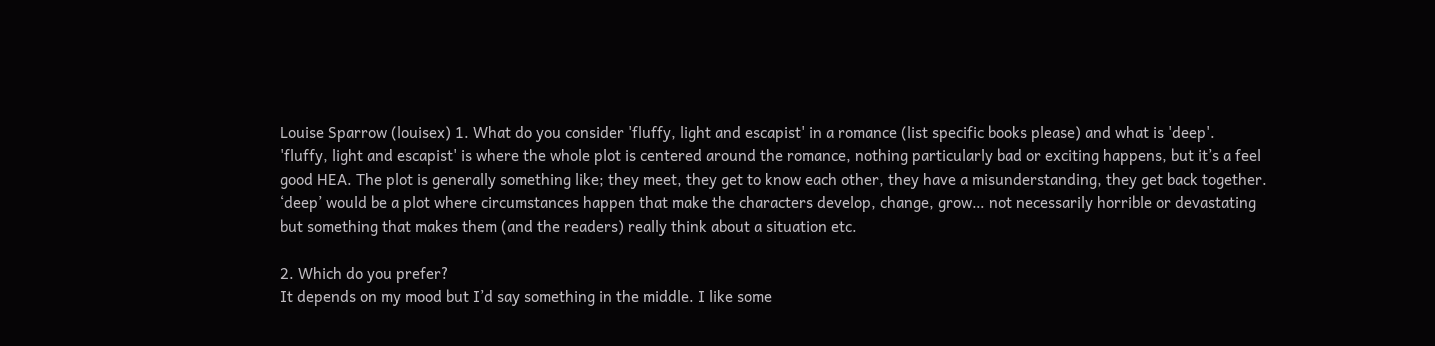Louise Sparrow (louisex) 1. What do you consider 'fluffy, light and escapist' in a romance (list specific books please) and what is 'deep'.
'fluffy, light and escapist' is where the whole plot is centered around the romance, nothing particularly bad or exciting happens, but it’s a feel good HEA. The plot is generally something like; they meet, they get to know each other, they have a misunderstanding, they get back together.
‘deep’ would be a plot where circumstances happen that make the characters develop, change, grow… not necessarily horrible or devastating but something that makes them (and the readers) really think about a situation etc.

2. Which do you prefer?
It depends on my mood but I’d say something in the middle. I like some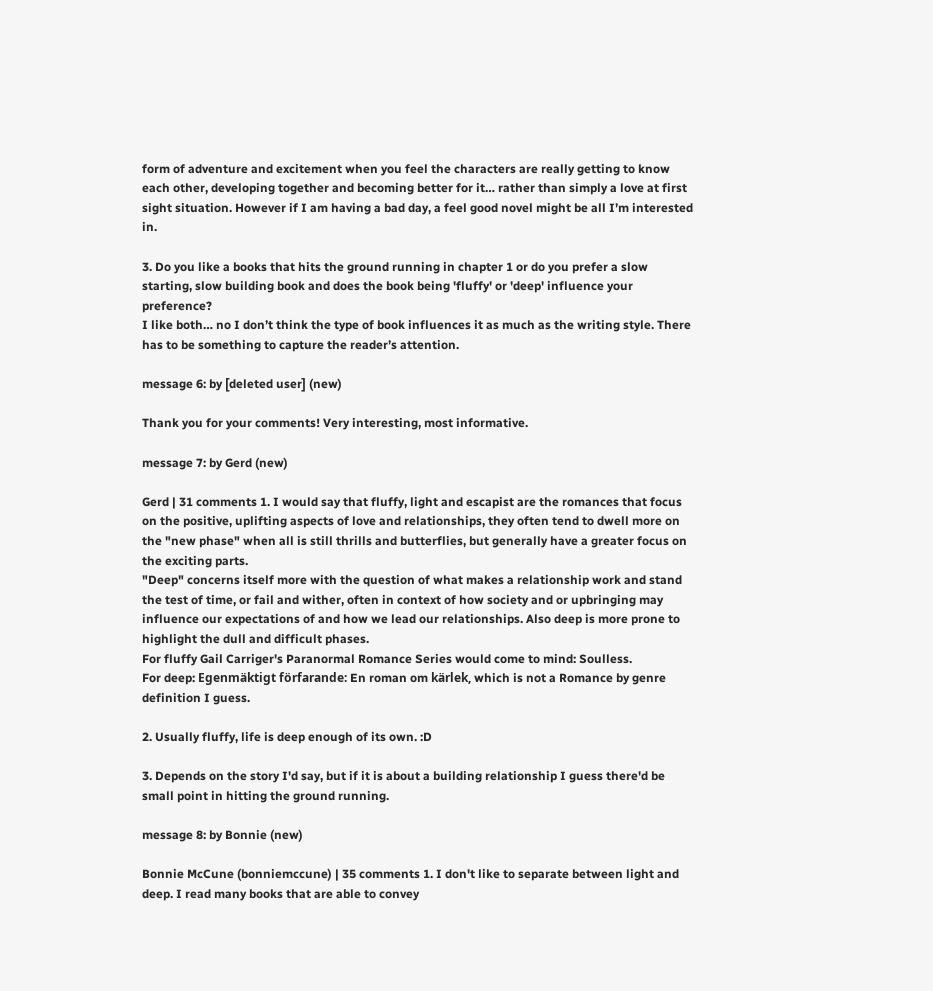form of adventure and excitement when you feel the characters are really getting to know each other, developing together and becoming better for it… rather than simply a love at first sight situation. However if I am having a bad day, a feel good novel might be all I’m interested in.

3. Do you like a books that hits the ground running in chapter 1 or do you prefer a slow starting, slow building book and does the book being 'fluffy' or 'deep' influence your preference?
I like both… no I don’t think the type of book influences it as much as the writing style. There has to be something to capture the reader’s attention.

message 6: by [deleted user] (new)

Thank you for your comments! Very interesting, most informative.

message 7: by Gerd (new)

Gerd | 31 comments 1. I would say that fluffy, light and escapist are the romances that focus on the positive, uplifting aspects of love and relationships, they often tend to dwell more on the "new phase" when all is still thrills and butterflies, but generally have a greater focus on the exciting parts.
"Deep" concerns itself more with the question of what makes a relationship work and stand the test of time, or fail and wither, often in context of how society and or upbringing may influence our expectations of and how we lead our relationships. Also deep is more prone to highlight the dull and difficult phases.
For fluffy Gail Carriger's Paranormal Romance Series would come to mind: Soulless.
For deep: Egenmäktigt förfarande: En roman om kärlek, which is not a Romance by genre definition I guess.

2. Usually fluffy, life is deep enough of its own. :D

3. Depends on the story I'd say, but if it is about a building relationship I guess there'd be small point in hitting the ground running.

message 8: by Bonnie (new)

Bonnie McCune (bonniemccune) | 35 comments 1. I don't like to separate between light and deep. I read many books that are able to convey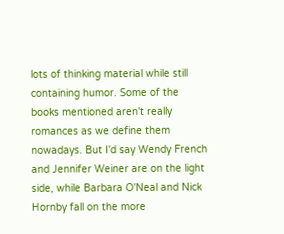lots of thinking material while still containing humor. Some of the books mentioned aren't really romances as we define them nowadays. But I'd say Wendy French and Jennifer Weiner are on the light side, while Barbara O'Neal and Nick Hornby fall on the more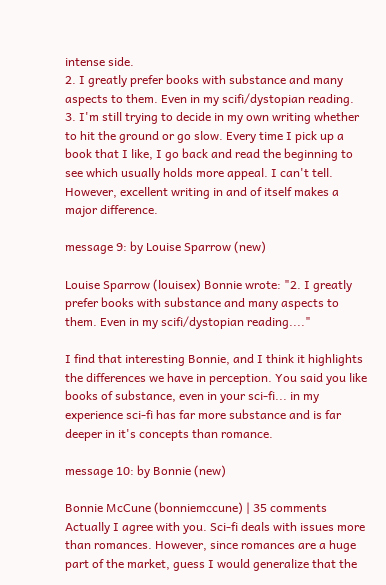intense side.
2. I greatly prefer books with substance and many aspects to them. Even in my scifi/dystopian reading.
3. I'm still trying to decide in my own writing whether to hit the ground or go slow. Every time I pick up a book that I like, I go back and read the beginning to see which usually holds more appeal. I can't tell. However, excellent writing in and of itself makes a major difference.

message 9: by Louise Sparrow (new)

Louise Sparrow (louisex) Bonnie wrote: "2. I greatly prefer books with substance and many aspects to them. Even in my scifi/dystopian reading...."

I find that interesting Bonnie, and I think it highlights the differences we have in perception. You said you like books of substance, even in your sci-fi... in my experience sci-fi has far more substance and is far deeper in it's concepts than romance.

message 10: by Bonnie (new)

Bonnie McCune (bonniemccune) | 35 comments Actually I agree with you. Sci-fi deals with issues more than romances. However, since romances are a huge part of the market, guess I would generalize that the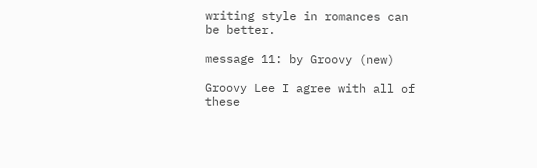writing style in romances can be better.

message 11: by Groovy (new)

Groovy Lee I agree with all of these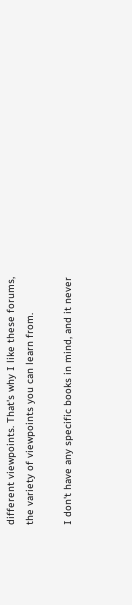different viewpoints. That's why I like these forums, the variety of viewpoints you can learn from.

I don't have any specific books in mind, and it never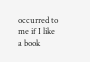occurred to me if I like a book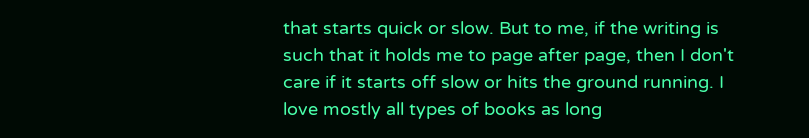that starts quick or slow. But to me, if the writing is such that it holds me to page after page, then I don't care if it starts off slow or hits the ground running. I love mostly all types of books as long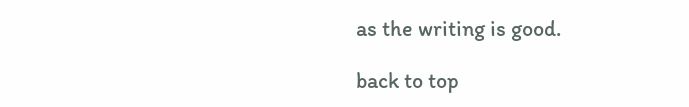as the writing is good.

back to top